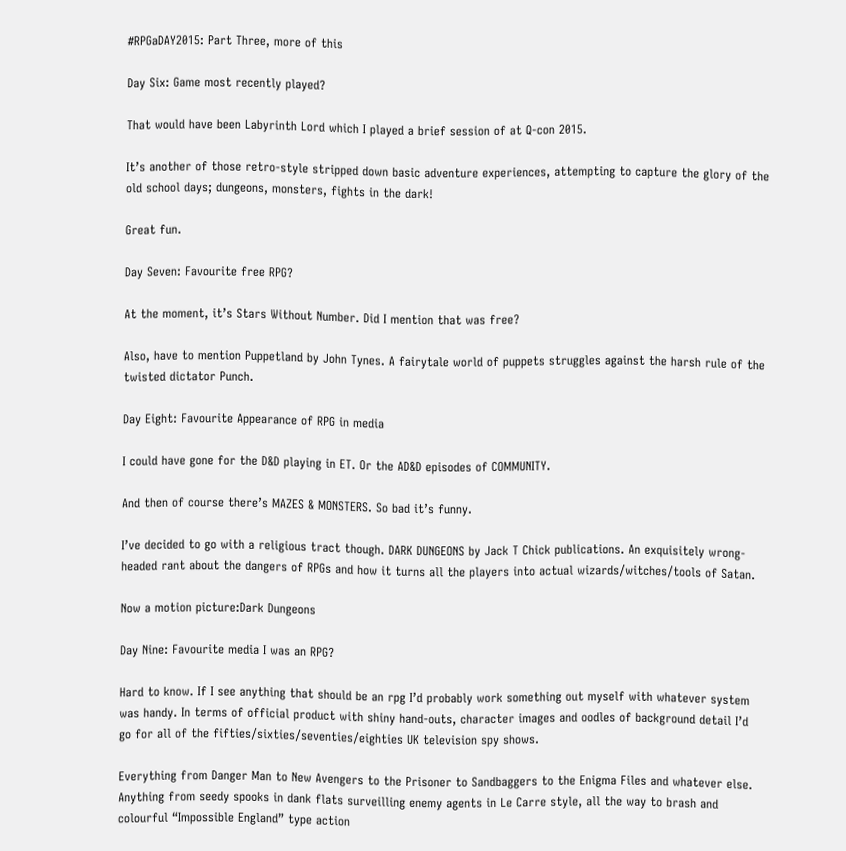#RPGaDAY2015: Part Three, more of this

Day Six: Game most recently played?

That would have been Labyrinth Lord which I played a brief session of at Q-con 2015.

It’s another of those retro-style stripped down basic adventure experiences, attempting to capture the glory of the old school days; dungeons, monsters, fights in the dark!

Great fun.

Day Seven: Favourite free RPG?

At the moment, it’s Stars Without Number. Did I mention that was free?

Also, have to mention Puppetland by John Tynes. A fairytale world of puppets struggles against the harsh rule of the twisted dictator Punch.

Day Eight: Favourite Appearance of RPG in media

I could have gone for the D&D playing in ET. Or the AD&D episodes of COMMUNITY.

And then of course there’s MAZES & MONSTERS. So bad it’s funny.

I’ve decided to go with a religious tract though. DARK DUNGEONS by Jack T Chick publications. An exquisitely wrong-headed rant about the dangers of RPGs and how it turns all the players into actual wizards/witches/tools of Satan.

Now a motion picture:Dark Dungeons

Day Nine: Favourite media I was an RPG?

Hard to know. If I see anything that should be an rpg I’d probably work something out myself with whatever system was handy. In terms of official product with shiny hand-outs, character images and oodles of background detail I’d go for all of the fifties/sixties/seventies/eighties UK television spy shows.

Everything from Danger Man to New Avengers to the Prisoner to Sandbaggers to the Enigma Files and whatever else. Anything from seedy spooks in dank flats surveilling enemy agents in Le Carre style, all the way to brash and colourful “Impossible England” type action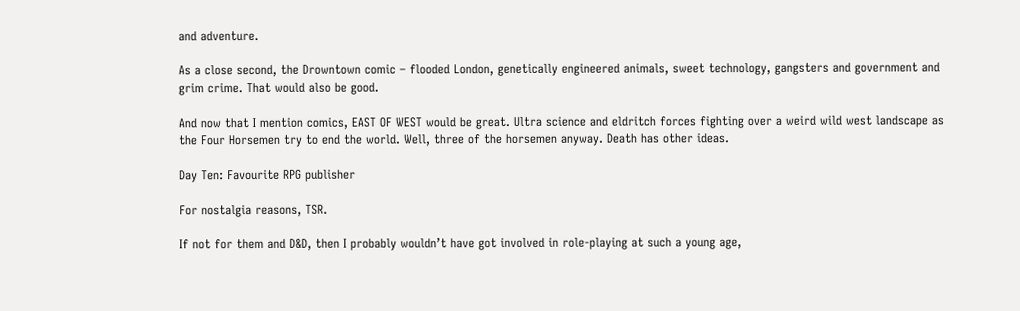and adventure.

As a close second, the Drowntown comic – flooded London, genetically engineered animals, sweet technology, gangsters and government and grim crime. That would also be good.

And now that I mention comics, EAST OF WEST would be great. Ultra science and eldritch forces fighting over a weird wild west landscape as the Four Horsemen try to end the world. Well, three of the horsemen anyway. Death has other ideas.

Day Ten: Favourite RPG publisher

For nostalgia reasons, TSR.

If not for them and D&D, then I probably wouldn’t have got involved in role-playing at such a young age,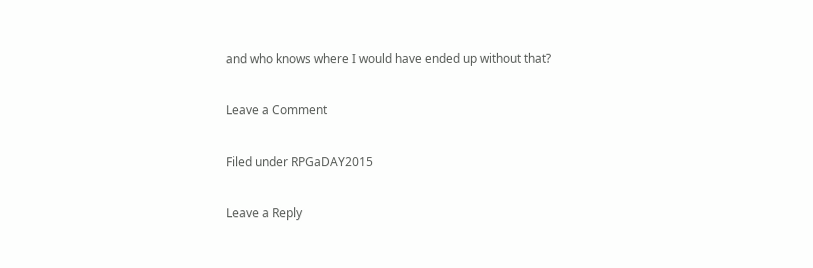and who knows where I would have ended up without that?

Leave a Comment

Filed under RPGaDAY2015

Leave a Reply